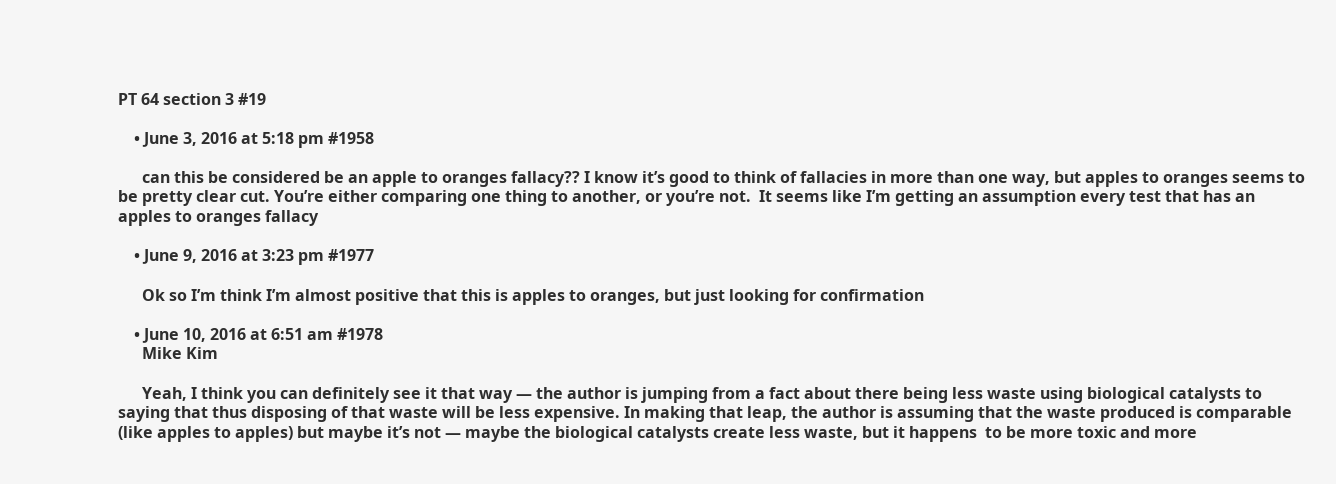PT 64 section 3 #19

    • June 3, 2016 at 5:18 pm #1958

      can this be considered be an apple to oranges fallacy?? I know it’s good to think of fallacies in more than one way, but apples to oranges seems to be pretty clear cut. You’re either comparing one thing to another, or you’re not.  It seems like I’m getting an assumption every test that has an apples to oranges fallacy

    • June 9, 2016 at 3:23 pm #1977

      Ok so I’m think I’m almost positive that this is apples to oranges, but just looking for confirmation

    • June 10, 2016 at 6:51 am #1978
      Mike Kim

      Yeah, I think you can definitely see it that way — the author is jumping from a fact about there being less waste using biological catalysts to saying that thus disposing of that waste will be less expensive. In making that leap, the author is assuming that the waste produced is comparable (like apples to apples) but maybe it’s not — maybe the biological catalysts create less waste, but it happens  to be more toxic and more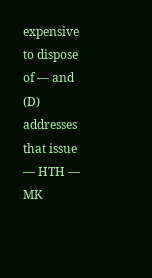expensive to dispose of — and (D) addresses that issue — HTH — MK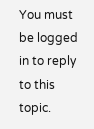You must be logged in to reply to this topic.